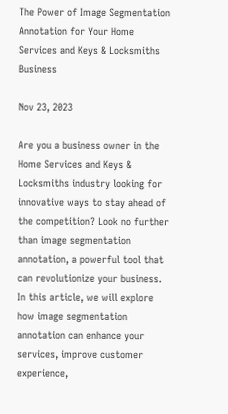The Power of Image Segmentation Annotation for Your Home Services and Keys & Locksmiths Business

Nov 23, 2023

Are you a business owner in the Home Services and Keys & Locksmiths industry looking for innovative ways to stay ahead of the competition? Look no further than image segmentation annotation, a powerful tool that can revolutionize your business. In this article, we will explore how image segmentation annotation can enhance your services, improve customer experience,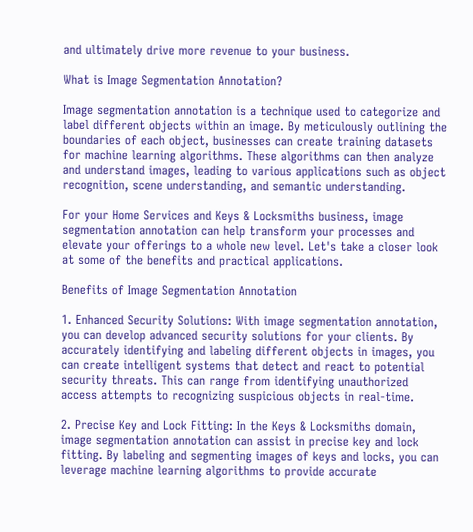and ultimately drive more revenue to your business.

What is Image Segmentation Annotation?

Image segmentation annotation is a technique used to categorize and label different objects within an image. By meticulously outlining the boundaries of each object, businesses can create training datasets for machine learning algorithms. These algorithms can then analyze and understand images, leading to various applications such as object recognition, scene understanding, and semantic understanding.

For your Home Services and Keys & Locksmiths business, image segmentation annotation can help transform your processes and elevate your offerings to a whole new level. Let's take a closer look at some of the benefits and practical applications.

Benefits of Image Segmentation Annotation

1. Enhanced Security Solutions: With image segmentation annotation, you can develop advanced security solutions for your clients. By accurately identifying and labeling different objects in images, you can create intelligent systems that detect and react to potential security threats. This can range from identifying unauthorized access attempts to recognizing suspicious objects in real-time.

2. Precise Key and Lock Fitting: In the Keys & Locksmiths domain, image segmentation annotation can assist in precise key and lock fitting. By labeling and segmenting images of keys and locks, you can leverage machine learning algorithms to provide accurate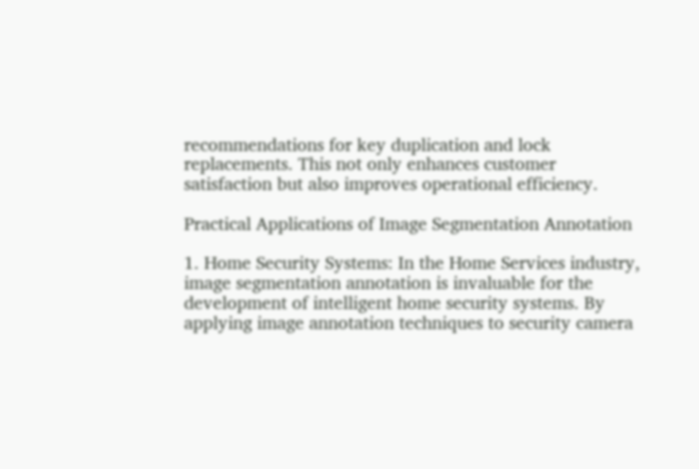recommendations for key duplication and lock replacements. This not only enhances customer satisfaction but also improves operational efficiency.

Practical Applications of Image Segmentation Annotation

1. Home Security Systems: In the Home Services industry, image segmentation annotation is invaluable for the development of intelligent home security systems. By applying image annotation techniques to security camera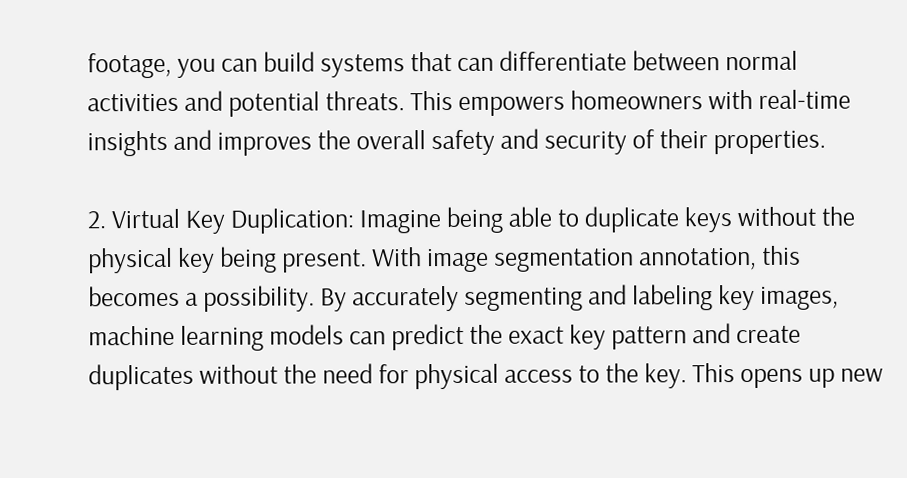footage, you can build systems that can differentiate between normal activities and potential threats. This empowers homeowners with real-time insights and improves the overall safety and security of their properties.

2. Virtual Key Duplication: Imagine being able to duplicate keys without the physical key being present. With image segmentation annotation, this becomes a possibility. By accurately segmenting and labeling key images, machine learning models can predict the exact key pattern and create duplicates without the need for physical access to the key. This opens up new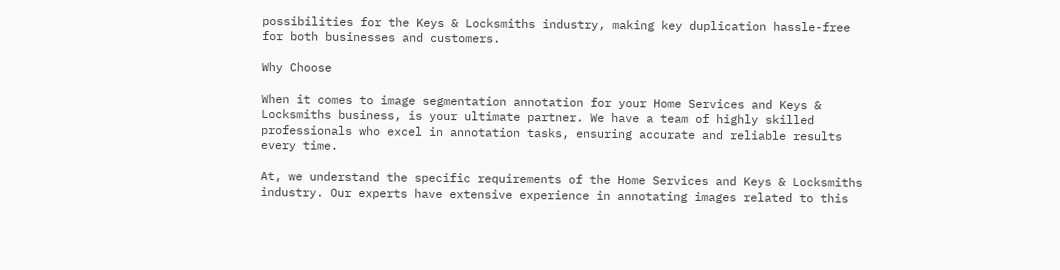possibilities for the Keys & Locksmiths industry, making key duplication hassle-free for both businesses and customers.

Why Choose

When it comes to image segmentation annotation for your Home Services and Keys & Locksmiths business, is your ultimate partner. We have a team of highly skilled professionals who excel in annotation tasks, ensuring accurate and reliable results every time.

At, we understand the specific requirements of the Home Services and Keys & Locksmiths industry. Our experts have extensive experience in annotating images related to this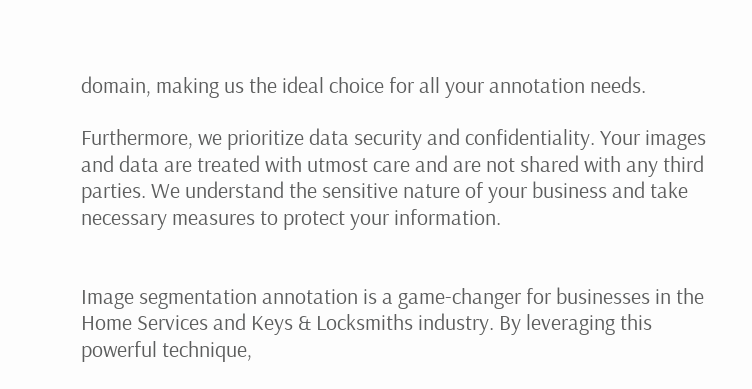domain, making us the ideal choice for all your annotation needs.

Furthermore, we prioritize data security and confidentiality. Your images and data are treated with utmost care and are not shared with any third parties. We understand the sensitive nature of your business and take necessary measures to protect your information.


Image segmentation annotation is a game-changer for businesses in the Home Services and Keys & Locksmiths industry. By leveraging this powerful technique,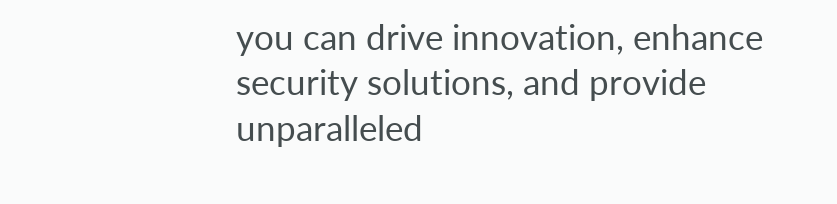you can drive innovation, enhance security solutions, and provide unparalleled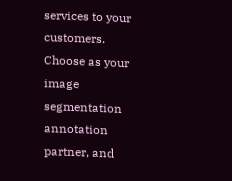services to your customers. Choose as your image segmentation annotation partner, and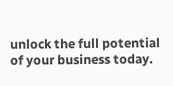unlock the full potential of your business today.